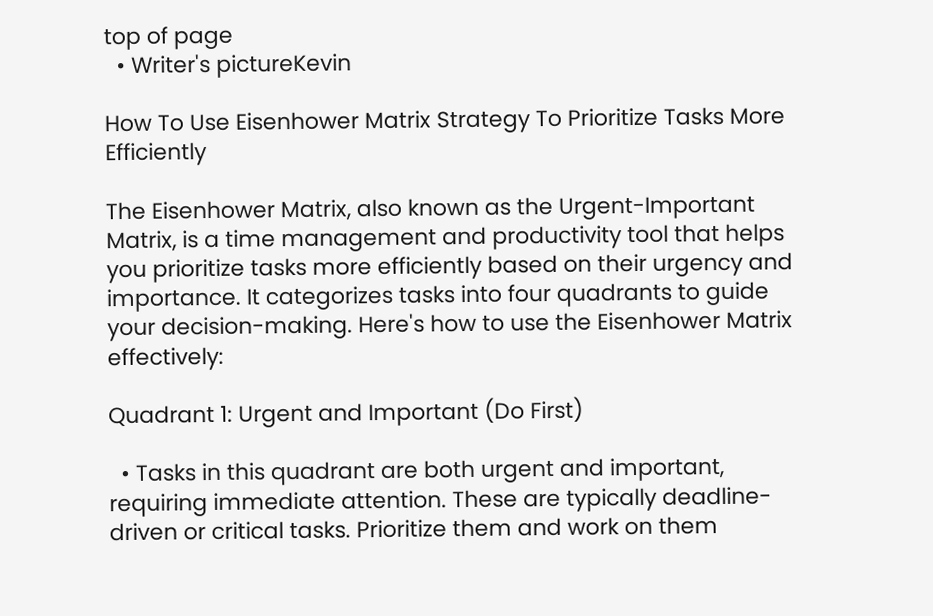top of page
  • Writer's pictureKevin

How To Use Eisenhower Matrix Strategy To Prioritize Tasks More Efficiently

The Eisenhower Matrix, also known as the Urgent-Important Matrix, is a time management and productivity tool that helps you prioritize tasks more efficiently based on their urgency and importance. It categorizes tasks into four quadrants to guide your decision-making. Here's how to use the Eisenhower Matrix effectively:

Quadrant 1: Urgent and Important (Do First)

  • Tasks in this quadrant are both urgent and important, requiring immediate attention. These are typically deadline-driven or critical tasks. Prioritize them and work on them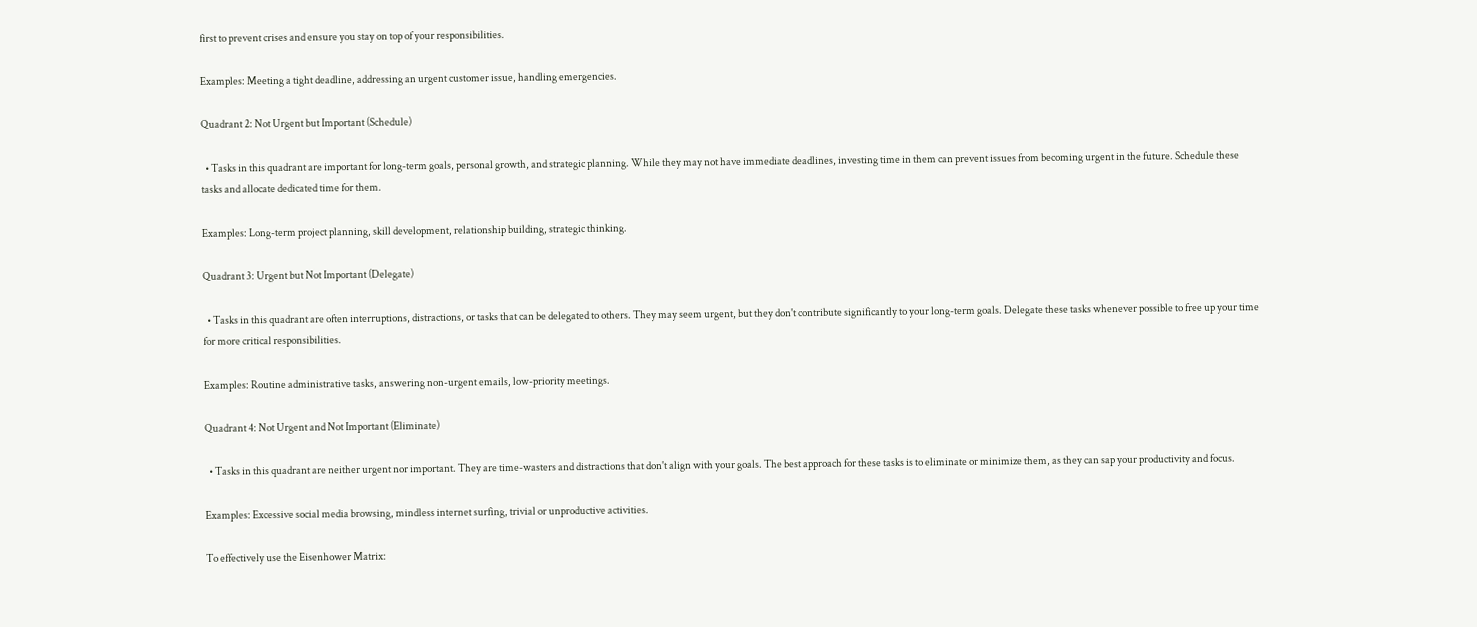first to prevent crises and ensure you stay on top of your responsibilities.

Examples: Meeting a tight deadline, addressing an urgent customer issue, handling emergencies.

Quadrant 2: Not Urgent but Important (Schedule)

  • Tasks in this quadrant are important for long-term goals, personal growth, and strategic planning. While they may not have immediate deadlines, investing time in them can prevent issues from becoming urgent in the future. Schedule these tasks and allocate dedicated time for them.

Examples: Long-term project planning, skill development, relationship building, strategic thinking.

Quadrant 3: Urgent but Not Important (Delegate)

  • Tasks in this quadrant are often interruptions, distractions, or tasks that can be delegated to others. They may seem urgent, but they don't contribute significantly to your long-term goals. Delegate these tasks whenever possible to free up your time for more critical responsibilities.

Examples: Routine administrative tasks, answering non-urgent emails, low-priority meetings.

Quadrant 4: Not Urgent and Not Important (Eliminate)

  • Tasks in this quadrant are neither urgent nor important. They are time-wasters and distractions that don't align with your goals. The best approach for these tasks is to eliminate or minimize them, as they can sap your productivity and focus.

Examples: Excessive social media browsing, mindless internet surfing, trivial or unproductive activities.

To effectively use the Eisenhower Matrix: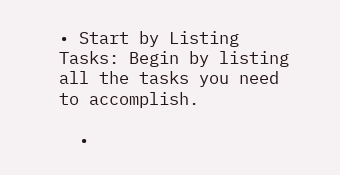• Start by Listing Tasks: Begin by listing all the tasks you need to accomplish.

  •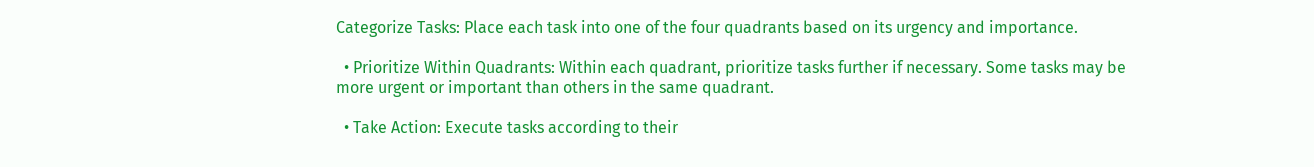Categorize Tasks: Place each task into one of the four quadrants based on its urgency and importance.

  • Prioritize Within Quadrants: Within each quadrant, prioritize tasks further if necessary. Some tasks may be more urgent or important than others in the same quadrant.

  • Take Action: Execute tasks according to their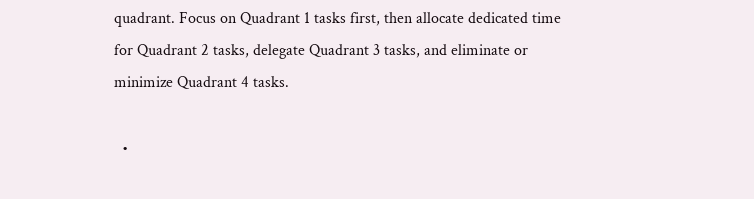quadrant. Focus on Quadrant 1 tasks first, then allocate dedicated time for Quadrant 2 tasks, delegate Quadrant 3 tasks, and eliminate or minimize Quadrant 4 tasks.

  •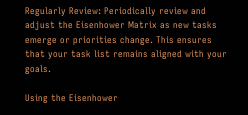Regularly Review: Periodically review and adjust the Eisenhower Matrix as new tasks emerge or priorities change. This ensures that your task list remains aligned with your goals.

Using the Eisenhower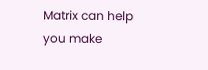Matrix can help you make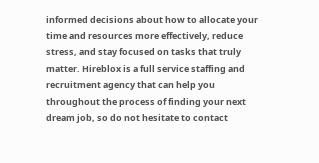informed decisions about how to allocate your time and resources more effectively, reduce stress, and stay focused on tasks that truly matter. Hireblox is a full service staffing and recruitment agency that can help you throughout the process of finding your next dream job, so do not hesitate to contact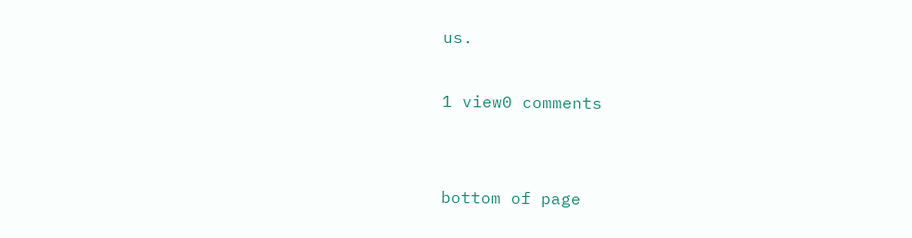us.

1 view0 comments


bottom of page